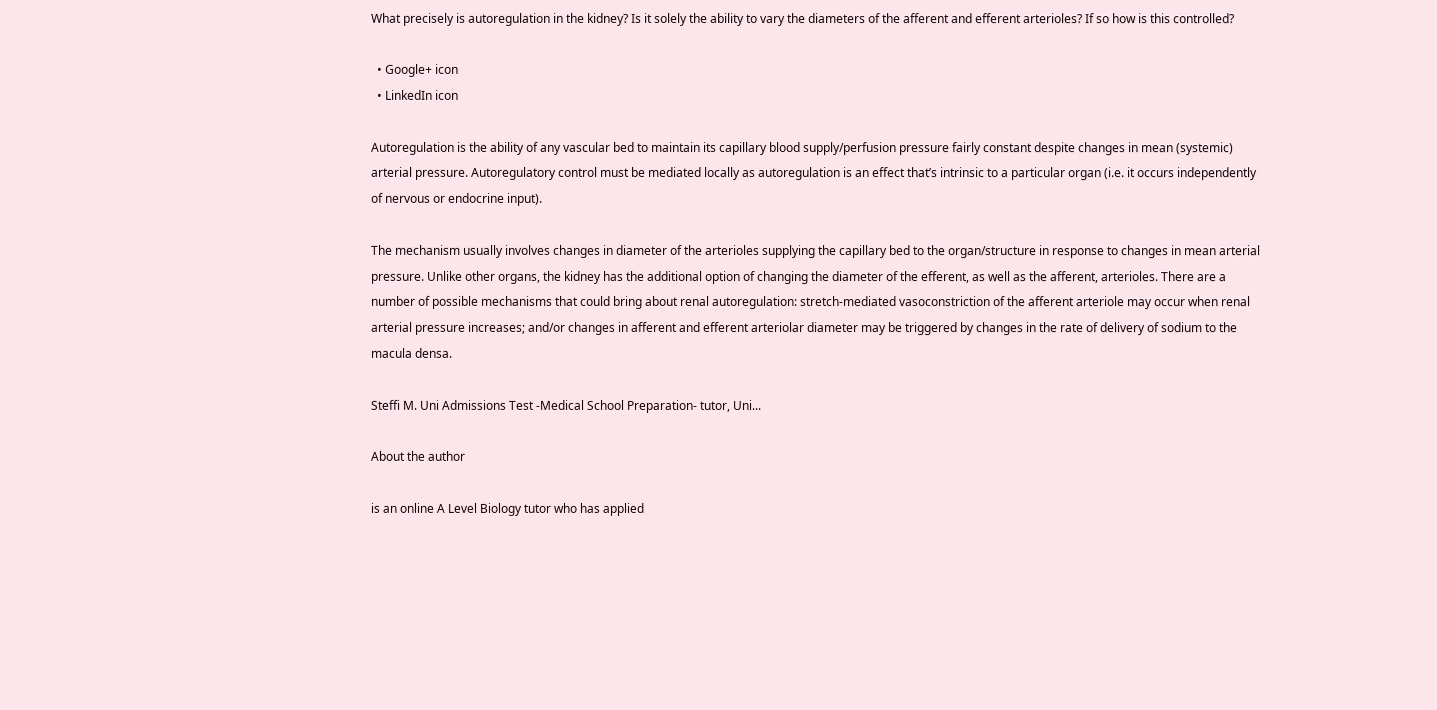What precisely is autoregulation in the kidney? Is it solely the ability to vary the diameters of the afferent and efferent arterioles? If so how is this controlled?

  • Google+ icon
  • LinkedIn icon

Autoregulation is the ability of any vascular bed to maintain its capillary blood supply/perfusion pressure fairly constant despite changes in mean (systemic) arterial pressure. Autoregulatory control must be mediated locally as autoregulation is an effect that’s intrinsic to a particular organ (i.e. it occurs independently of nervous or endocrine input).

The mechanism usually involves changes in diameter of the arterioles supplying the capillary bed to the organ/structure in response to changes in mean arterial pressure. Unlike other organs, the kidney has the additional option of changing the diameter of the efferent, as well as the afferent, arterioles. There are a number of possible mechanisms that could bring about renal autoregulation: stretch-mediated vasoconstriction of the afferent arteriole may occur when renal arterial pressure increases; and/or changes in afferent and efferent arteriolar diameter may be triggered by changes in the rate of delivery of sodium to the macula densa.

Steffi M. Uni Admissions Test -Medical School Preparation- tutor, Uni...

About the author

is an online A Level Biology tutor who has applied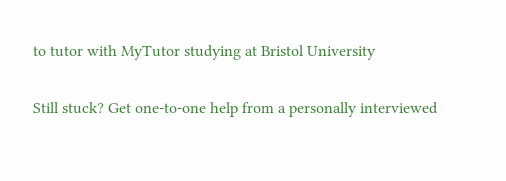to tutor with MyTutor studying at Bristol University

Still stuck? Get one-to-one help from a personally interviewed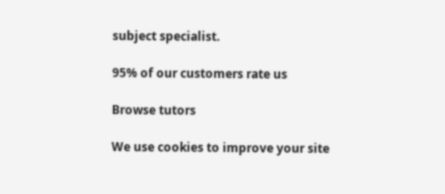subject specialist.

95% of our customers rate us

Browse tutors

We use cookies to improve your site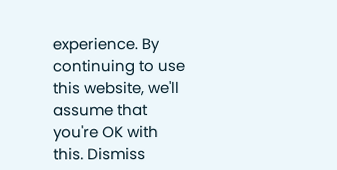experience. By continuing to use this website, we'll assume that you're OK with this. Dismiss